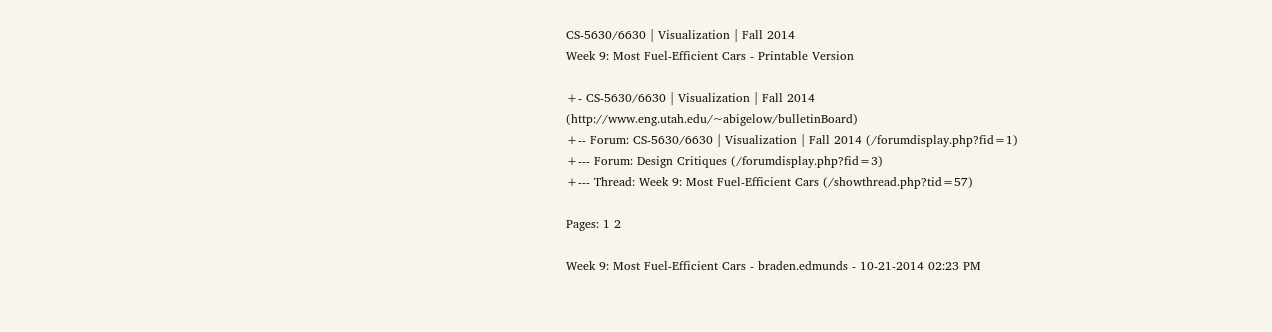CS-5630/6630 | Visualization | Fall 2014
Week 9: Most Fuel-Efficient Cars - Printable Version

+- CS-5630/6630 | Visualization | Fall 2014 (http://www.eng.utah.edu/~abigelow/bulletinBoard)
+-- Forum: CS-5630/6630 | Visualization | Fall 2014 (/forumdisplay.php?fid=1)
+--- Forum: Design Critiques (/forumdisplay.php?fid=3)
+--- Thread: Week 9: Most Fuel-Efficient Cars (/showthread.php?tid=57)

Pages: 1 2

Week 9: Most Fuel-Efficient Cars - braden.edmunds - 10-21-2014 02:23 PM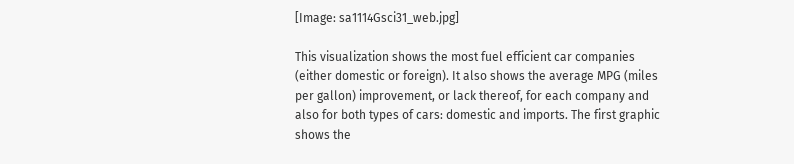[Image: sa1114Gsci31_web.jpg]

This visualization shows the most fuel efficient car companies (either domestic or foreign). It also shows the average MPG (miles per gallon) improvement, or lack thereof, for each company and also for both types of cars: domestic and imports. The first graphic shows the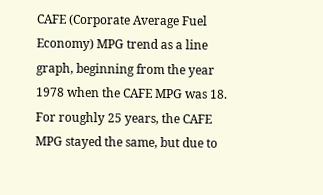CAFE (Corporate Average Fuel Economy) MPG trend as a line graph, beginning from the year 1978 when the CAFE MPG was 18. For roughly 25 years, the CAFE MPG stayed the same, but due to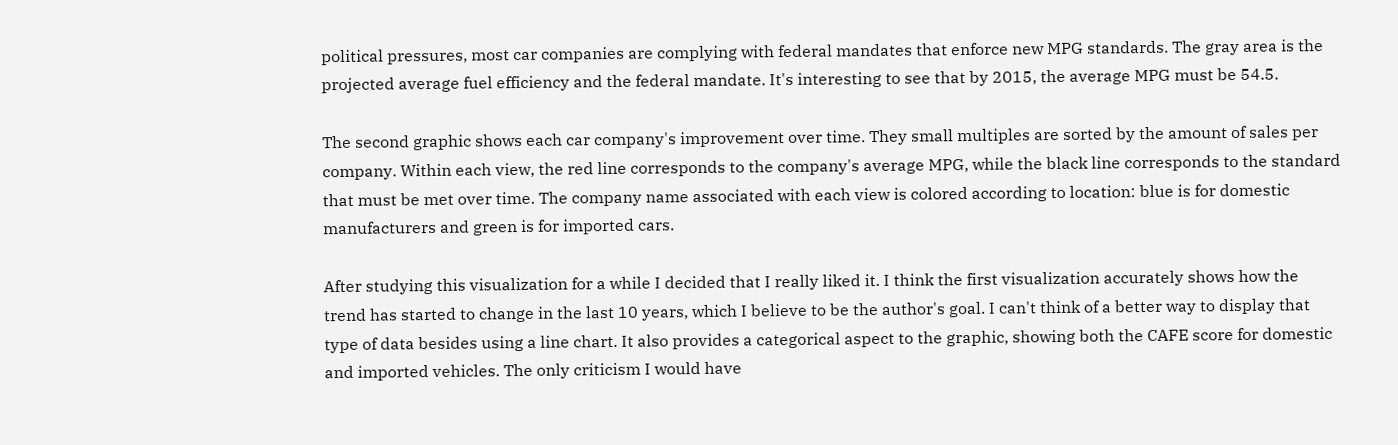political pressures, most car companies are complying with federal mandates that enforce new MPG standards. The gray area is the projected average fuel efficiency and the federal mandate. It's interesting to see that by 2015, the average MPG must be 54.5.

The second graphic shows each car company's improvement over time. They small multiples are sorted by the amount of sales per company. Within each view, the red line corresponds to the company's average MPG, while the black line corresponds to the standard that must be met over time. The company name associated with each view is colored according to location: blue is for domestic manufacturers and green is for imported cars.

After studying this visualization for a while I decided that I really liked it. I think the first visualization accurately shows how the trend has started to change in the last 10 years, which I believe to be the author's goal. I can't think of a better way to display that type of data besides using a line chart. It also provides a categorical aspect to the graphic, showing both the CAFE score for domestic and imported vehicles. The only criticism I would have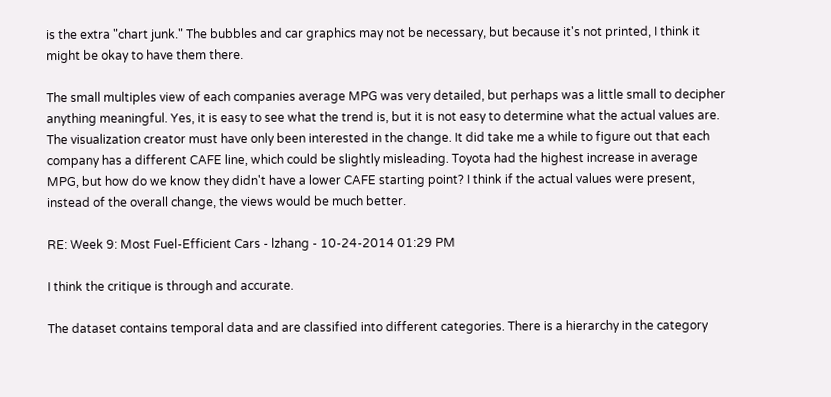is the extra "chart junk." The bubbles and car graphics may not be necessary, but because it's not printed, I think it might be okay to have them there.

The small multiples view of each companies average MPG was very detailed, but perhaps was a little small to decipher anything meaningful. Yes, it is easy to see what the trend is, but it is not easy to determine what the actual values are. The visualization creator must have only been interested in the change. It did take me a while to figure out that each company has a different CAFE line, which could be slightly misleading. Toyota had the highest increase in average MPG, but how do we know they didn't have a lower CAFE starting point? I think if the actual values were present, instead of the overall change, the views would be much better.

RE: Week 9: Most Fuel-Efficient Cars - lzhang - 10-24-2014 01:29 PM

I think the critique is through and accurate.

The dataset contains temporal data and are classified into different categories. There is a hierarchy in the category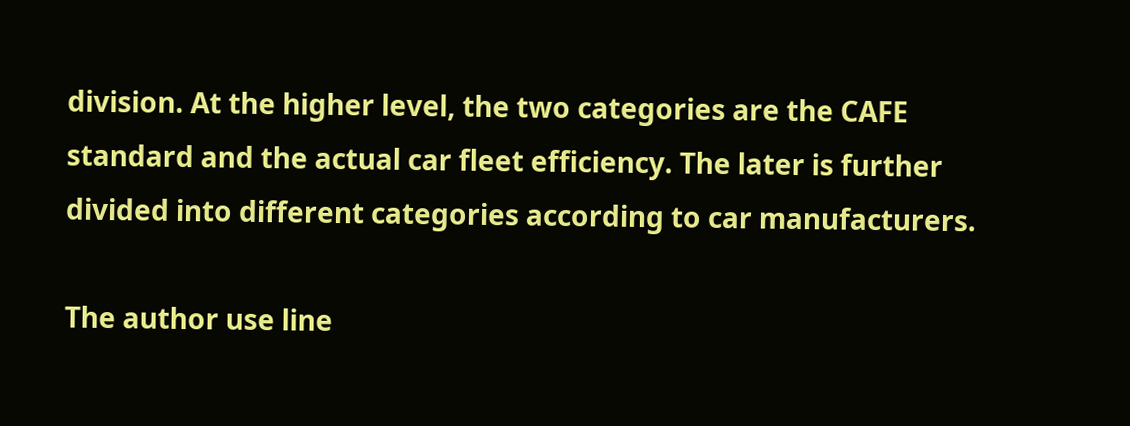division. At the higher level, the two categories are the CAFE standard and the actual car fleet efficiency. The later is further divided into different categories according to car manufacturers.

The author use line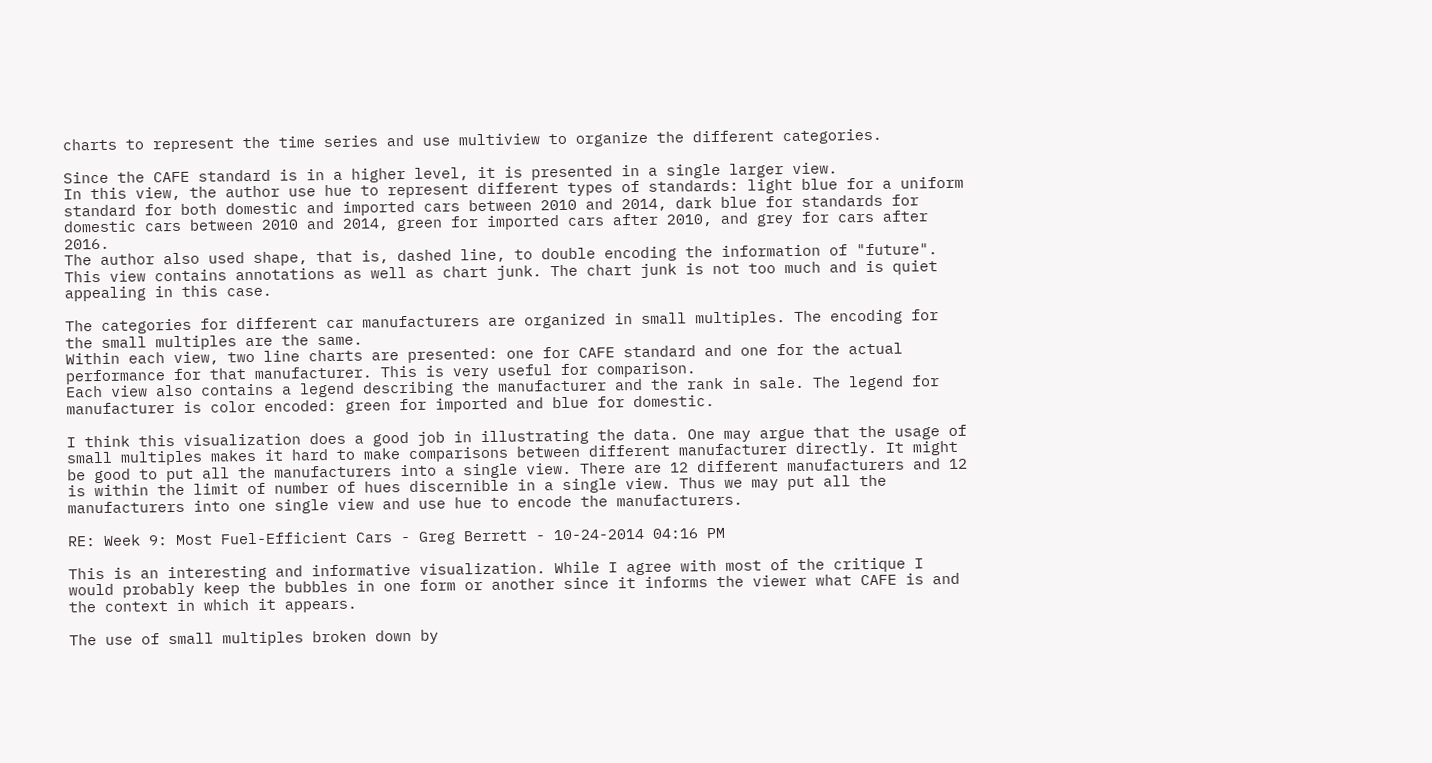charts to represent the time series and use multiview to organize the different categories.

Since the CAFE standard is in a higher level, it is presented in a single larger view.
In this view, the author use hue to represent different types of standards: light blue for a uniform standard for both domestic and imported cars between 2010 and 2014, dark blue for standards for domestic cars between 2010 and 2014, green for imported cars after 2010, and grey for cars after 2016.
The author also used shape, that is, dashed line, to double encoding the information of "future".
This view contains annotations as well as chart junk. The chart junk is not too much and is quiet appealing in this case.

The categories for different car manufacturers are organized in small multiples. The encoding for the small multiples are the same.
Within each view, two line charts are presented: one for CAFE standard and one for the actual performance for that manufacturer. This is very useful for comparison.
Each view also contains a legend describing the manufacturer and the rank in sale. The legend for manufacturer is color encoded: green for imported and blue for domestic.

I think this visualization does a good job in illustrating the data. One may argue that the usage of small multiples makes it hard to make comparisons between different manufacturer directly. It might be good to put all the manufacturers into a single view. There are 12 different manufacturers and 12 is within the limit of number of hues discernible in a single view. Thus we may put all the manufacturers into one single view and use hue to encode the manufacturers.

RE: Week 9: Most Fuel-Efficient Cars - Greg Berrett - 10-24-2014 04:16 PM

This is an interesting and informative visualization. While I agree with most of the critique I would probably keep the bubbles in one form or another since it informs the viewer what CAFE is and the context in which it appears.

The use of small multiples broken down by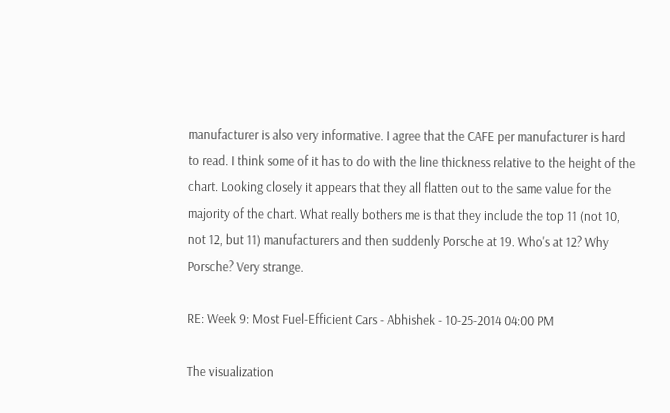manufacturer is also very informative. I agree that the CAFE per manufacturer is hard to read. I think some of it has to do with the line thickness relative to the height of the chart. Looking closely it appears that they all flatten out to the same value for the majority of the chart. What really bothers me is that they include the top 11 (not 10, not 12, but 11) manufacturers and then suddenly Porsche at 19. Who's at 12? Why Porsche? Very strange.

RE: Week 9: Most Fuel-Efficient Cars - Abhishek - 10-25-2014 04:00 PM

The visualization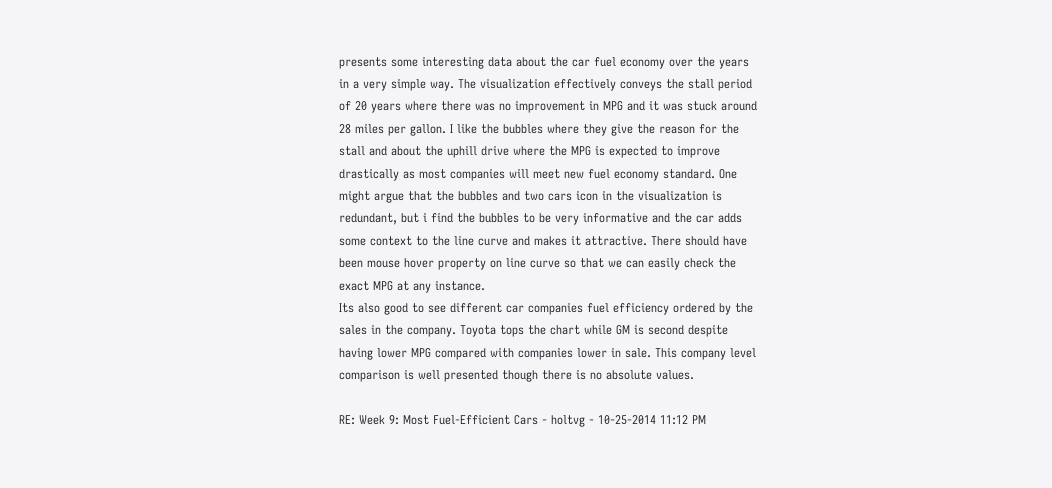presents some interesting data about the car fuel economy over the years in a very simple way. The visualization effectively conveys the stall period of 20 years where there was no improvement in MPG and it was stuck around 28 miles per gallon. I like the bubbles where they give the reason for the stall and about the uphill drive where the MPG is expected to improve drastically as most companies will meet new fuel economy standard. One might argue that the bubbles and two cars icon in the visualization is redundant, but i find the bubbles to be very informative and the car adds some context to the line curve and makes it attractive. There should have been mouse hover property on line curve so that we can easily check the exact MPG at any instance.
Its also good to see different car companies fuel efficiency ordered by the sales in the company. Toyota tops the chart while GM is second despite having lower MPG compared with companies lower in sale. This company level comparison is well presented though there is no absolute values.

RE: Week 9: Most Fuel-Efficient Cars - holtvg - 10-25-2014 11:12 PM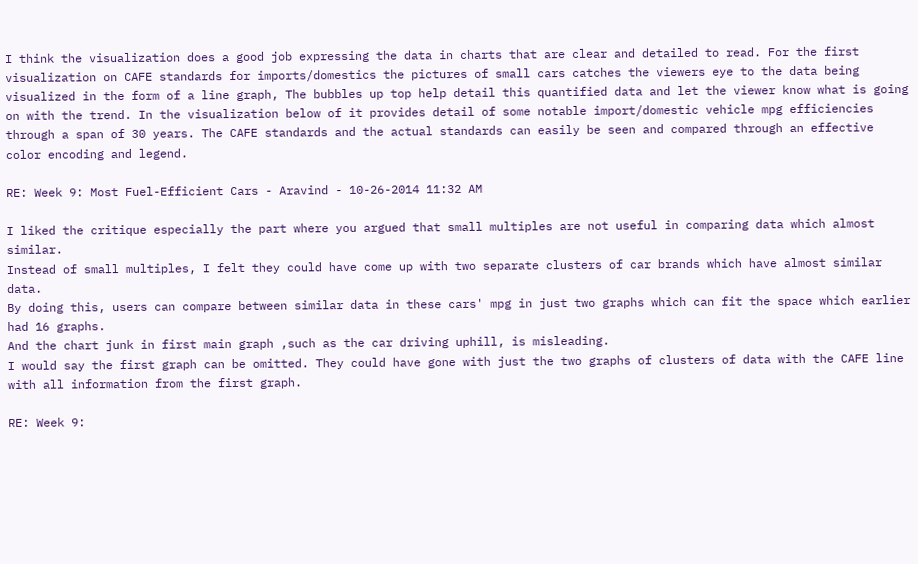I think the visualization does a good job expressing the data in charts that are clear and detailed to read. For the first visualization on CAFE standards for imports/domestics the pictures of small cars catches the viewers eye to the data being visualized in the form of a line graph, The bubbles up top help detail this quantified data and let the viewer know what is going on with the trend. In the visualization below of it provides detail of some notable import/domestic vehicle mpg efficiencies through a span of 30 years. The CAFE standards and the actual standards can easily be seen and compared through an effective color encoding and legend.

RE: Week 9: Most Fuel-Efficient Cars - Aravind - 10-26-2014 11:32 AM

I liked the critique especially the part where you argued that small multiples are not useful in comparing data which almost similar.
Instead of small multiples, I felt they could have come up with two separate clusters of car brands which have almost similar data.
By doing this, users can compare between similar data in these cars' mpg in just two graphs which can fit the space which earlier had 16 graphs.
And the chart junk in first main graph ,such as the car driving uphill, is misleading.
I would say the first graph can be omitted. They could have gone with just the two graphs of clusters of data with the CAFE line with all information from the first graph.

RE: Week 9: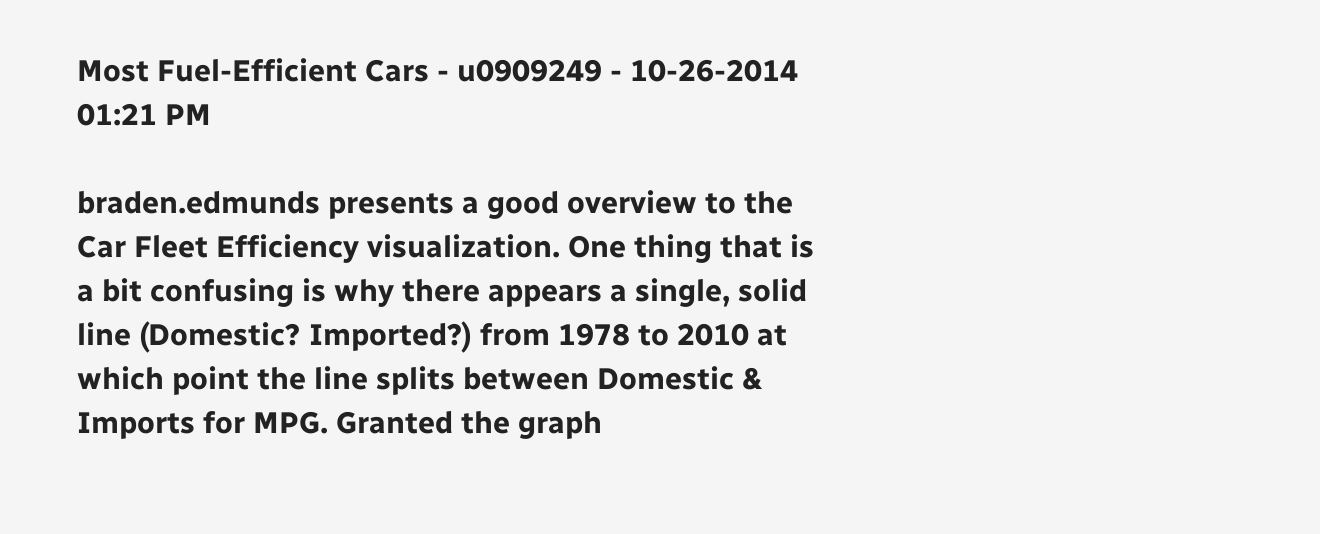Most Fuel-Efficient Cars - u0909249 - 10-26-2014 01:21 PM

braden.edmunds presents a good overview to the Car Fleet Efficiency visualization. One thing that is a bit confusing is why there appears a single, solid line (Domestic? Imported?) from 1978 to 2010 at which point the line splits between Domestic & Imports for MPG. Granted the graph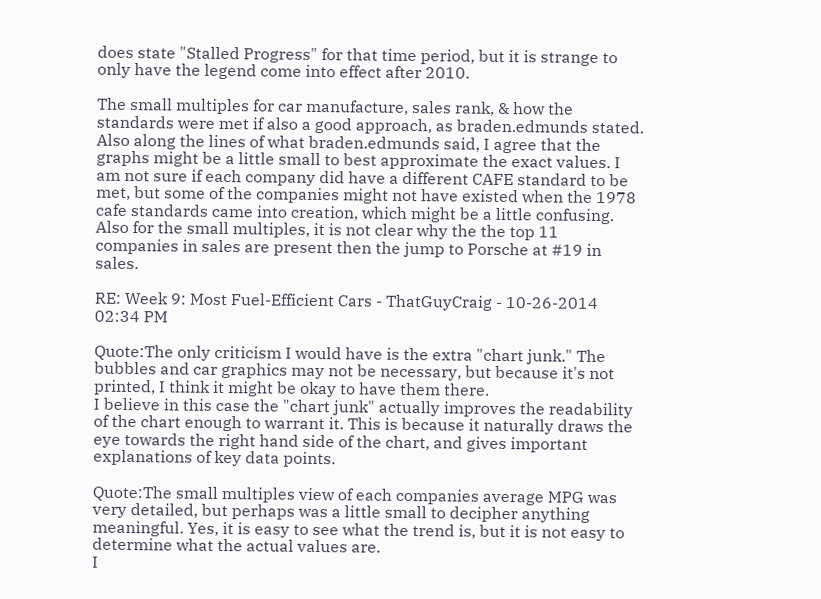does state "Stalled Progress" for that time period, but it is strange to only have the legend come into effect after 2010.

The small multiples for car manufacture, sales rank, & how the standards were met if also a good approach, as braden.edmunds stated. Also along the lines of what braden.edmunds said, I agree that the graphs might be a little small to best approximate the exact values. I am not sure if each company did have a different CAFE standard to be met, but some of the companies might not have existed when the 1978 cafe standards came into creation, which might be a little confusing. Also for the small multiples, it is not clear why the the top 11 companies in sales are present then the jump to Porsche at #19 in sales.

RE: Week 9: Most Fuel-Efficient Cars - ThatGuyCraig - 10-26-2014 02:34 PM

Quote:The only criticism I would have is the extra "chart junk." The bubbles and car graphics may not be necessary, but because it's not printed, I think it might be okay to have them there.
I believe in this case the "chart junk" actually improves the readability of the chart enough to warrant it. This is because it naturally draws the eye towards the right hand side of the chart, and gives important explanations of key data points.

Quote:The small multiples view of each companies average MPG was very detailed, but perhaps was a little small to decipher anything meaningful. Yes, it is easy to see what the trend is, but it is not easy to determine what the actual values are.
I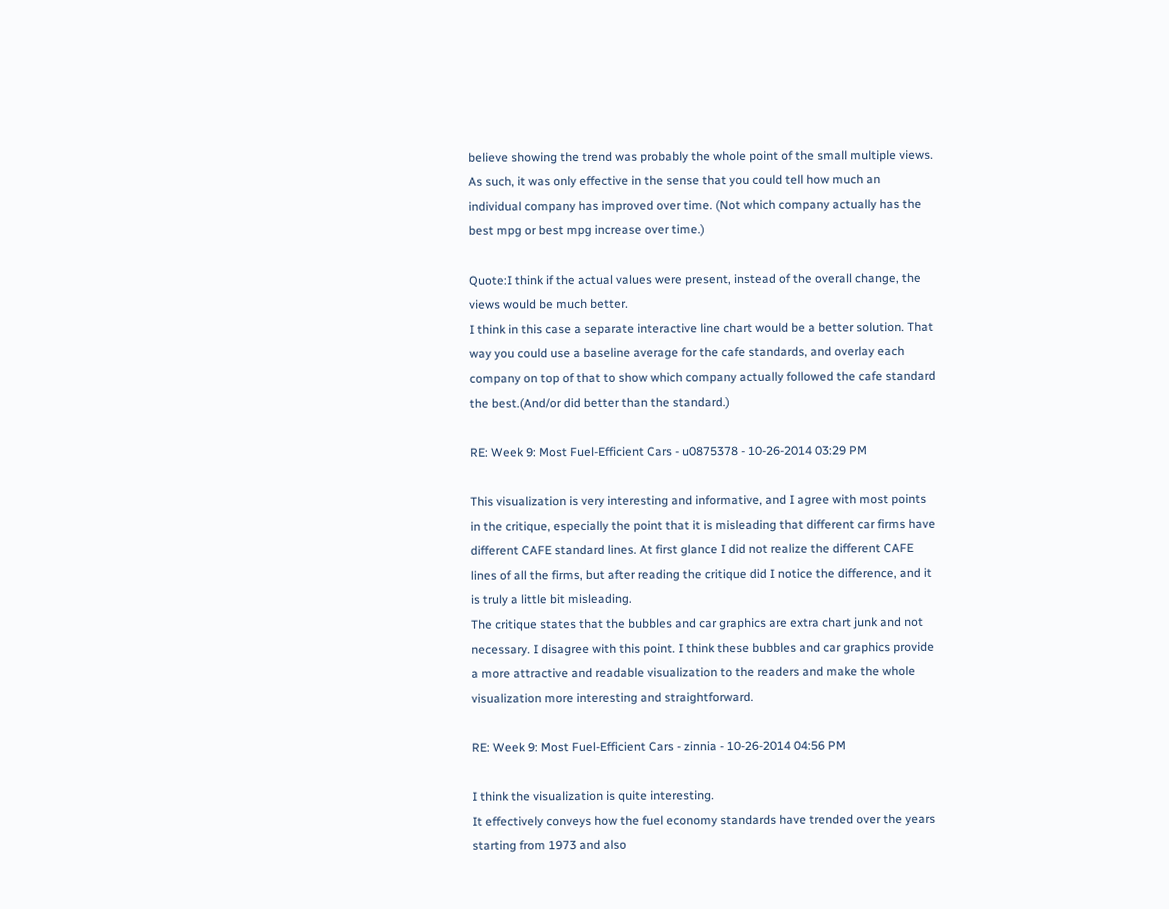believe showing the trend was probably the whole point of the small multiple views. As such, it was only effective in the sense that you could tell how much an individual company has improved over time. (Not which company actually has the best mpg or best mpg increase over time.)

Quote:I think if the actual values were present, instead of the overall change, the views would be much better.
I think in this case a separate interactive line chart would be a better solution. That way you could use a baseline average for the cafe standards, and overlay each company on top of that to show which company actually followed the cafe standard the best.(And/or did better than the standard.)

RE: Week 9: Most Fuel-Efficient Cars - u0875378 - 10-26-2014 03:29 PM

This visualization is very interesting and informative, and I agree with most points in the critique, especially the point that it is misleading that different car firms have different CAFE standard lines. At first glance I did not realize the different CAFE lines of all the firms, but after reading the critique did I notice the difference, and it is truly a little bit misleading.
The critique states that the bubbles and car graphics are extra chart junk and not necessary. I disagree with this point. I think these bubbles and car graphics provide a more attractive and readable visualization to the readers and make the whole visualization more interesting and straightforward.

RE: Week 9: Most Fuel-Efficient Cars - zinnia - 10-26-2014 04:56 PM

I think the visualization is quite interesting.
It effectively conveys how the fuel economy standards have trended over the years starting from 1973 and also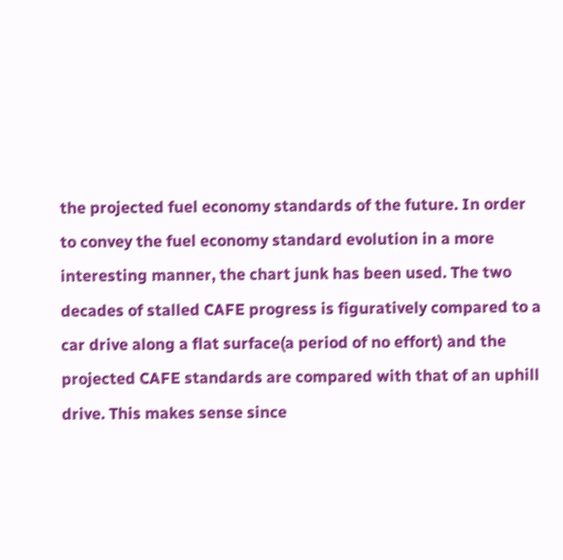the projected fuel economy standards of the future. In order to convey the fuel economy standard evolution in a more interesting manner, the chart junk has been used. The two decades of stalled CAFE progress is figuratively compared to a car drive along a flat surface(a period of no effort) and the projected CAFE standards are compared with that of an uphill drive. This makes sense since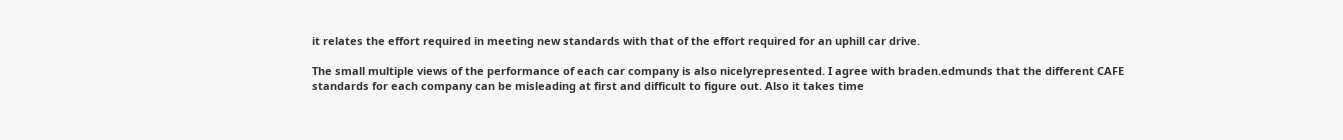it relates the effort required in meeting new standards with that of the effort required for an uphill car drive.

The small multiple views of the performance of each car company is also nicelyrepresented. I agree with braden.edmunds that the different CAFE standards for each company can be misleading at first and difficult to figure out. Also it takes time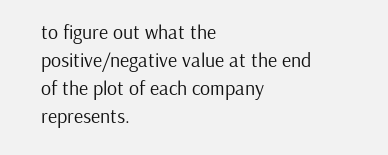to figure out what the positive/negative value at the end of the plot of each company represents.